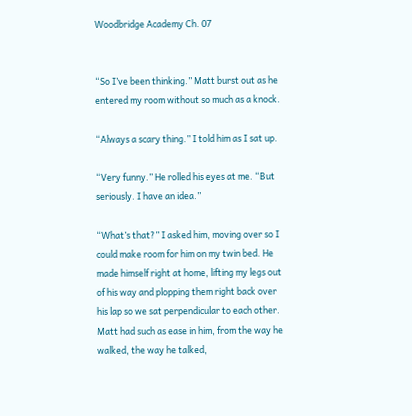Woodbridge Academy Ch. 07


“So I’ve been thinking.” Matt burst out as he entered my room without so much as a knock.

“Always a scary thing.” I told him as I sat up.

“Very funny.” He rolled his eyes at me. “But seriously. I have an idea.”

“What’s that?” I asked him, moving over so I could make room for him on my twin bed. He made himself right at home, lifting my legs out of his way and plopping them right back over his lap so we sat perpendicular to each other. Matt had such as ease in him, from the way he walked, the way he talked,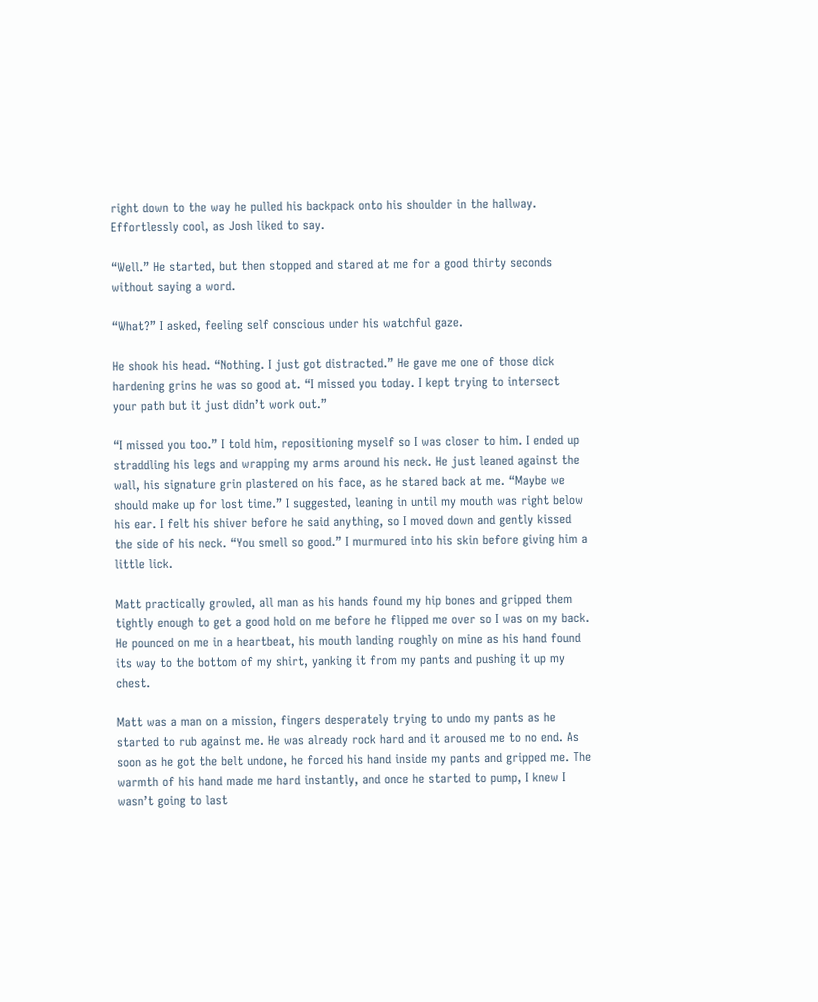right down to the way he pulled his backpack onto his shoulder in the hallway. Effortlessly cool, as Josh liked to say.

“Well.” He started, but then stopped and stared at me for a good thirty seconds without saying a word.

“What?” I asked, feeling self conscious under his watchful gaze.

He shook his head. “Nothing. I just got distracted.” He gave me one of those dick hardening grins he was so good at. “I missed you today. I kept trying to intersect your path but it just didn’t work out.”

“I missed you too.” I told him, repositioning myself so I was closer to him. I ended up straddling his legs and wrapping my arms around his neck. He just leaned against the wall, his signature grin plastered on his face, as he stared back at me. “Maybe we should make up for lost time.” I suggested, leaning in until my mouth was right below his ear. I felt his shiver before he said anything, so I moved down and gently kissed the side of his neck. “You smell so good.” I murmured into his skin before giving him a little lick.

Matt practically growled, all man as his hands found my hip bones and gripped them tightly enough to get a good hold on me before he flipped me over so I was on my back. He pounced on me in a heartbeat, his mouth landing roughly on mine as his hand found its way to the bottom of my shirt, yanking it from my pants and pushing it up my chest.

Matt was a man on a mission, fingers desperately trying to undo my pants as he started to rub against me. He was already rock hard and it aroused me to no end. As soon as he got the belt undone, he forced his hand inside my pants and gripped me. The warmth of his hand made me hard instantly, and once he started to pump, I knew I wasn’t going to last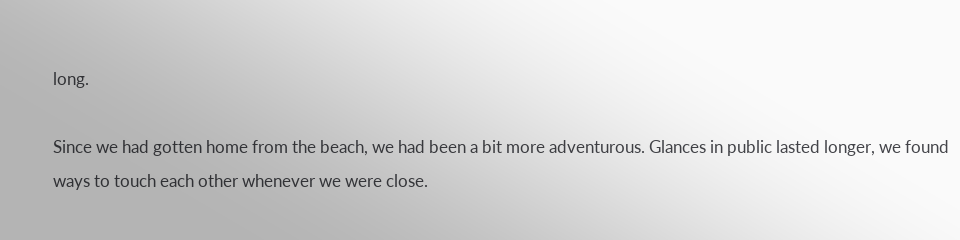long.

Since we had gotten home from the beach, we had been a bit more adventurous. Glances in public lasted longer, we found ways to touch each other whenever we were close.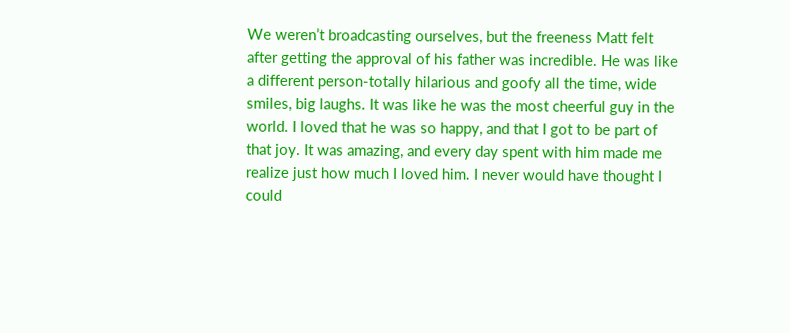We weren’t broadcasting ourselves, but the freeness Matt felt after getting the approval of his father was incredible. He was like a different person-totally hilarious and goofy all the time, wide smiles, big laughs. It was like he was the most cheerful guy in the world. I loved that he was so happy, and that I got to be part of that joy. It was amazing, and every day spent with him made me realize just how much I loved him. I never would have thought I could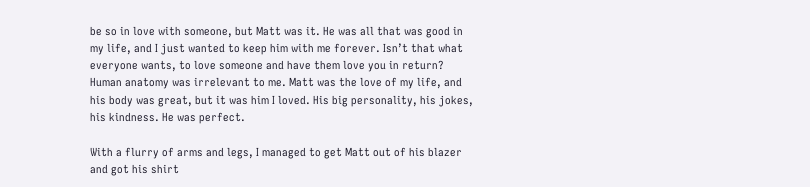be so in love with someone, but Matt was it. He was all that was good in my life, and I just wanted to keep him with me forever. Isn’t that what everyone wants, to love someone and have them love you in return? Human anatomy was irrelevant to me. Matt was the love of my life, and his body was great, but it was him I loved. His big personality, his jokes, his kindness. He was perfect.

With a flurry of arms and legs, I managed to get Matt out of his blazer and got his shirt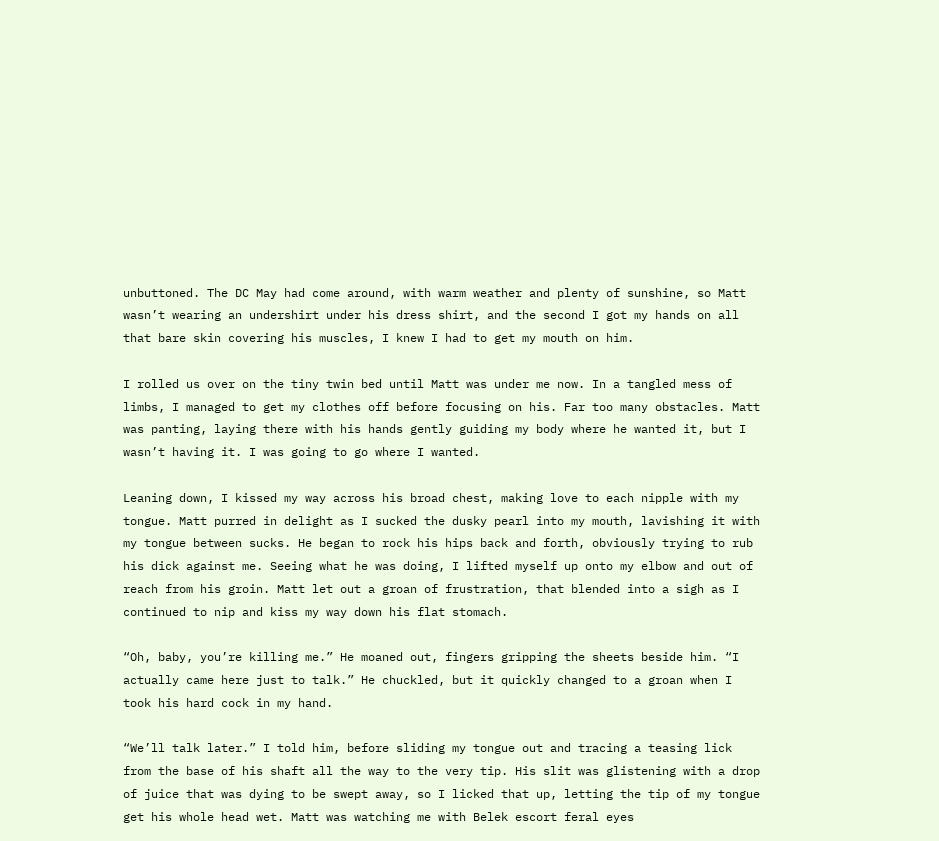unbuttoned. The DC May had come around, with warm weather and plenty of sunshine, so Matt wasn’t wearing an undershirt under his dress shirt, and the second I got my hands on all that bare skin covering his muscles, I knew I had to get my mouth on him.

I rolled us over on the tiny twin bed until Matt was under me now. In a tangled mess of limbs, I managed to get my clothes off before focusing on his. Far too many obstacles. Matt was panting, laying there with his hands gently guiding my body where he wanted it, but I wasn’t having it. I was going to go where I wanted.

Leaning down, I kissed my way across his broad chest, making love to each nipple with my tongue. Matt purred in delight as I sucked the dusky pearl into my mouth, lavishing it with my tongue between sucks. He began to rock his hips back and forth, obviously trying to rub his dick against me. Seeing what he was doing, I lifted myself up onto my elbow and out of reach from his groin. Matt let out a groan of frustration, that blended into a sigh as I continued to nip and kiss my way down his flat stomach.

“Oh, baby, you’re killing me.” He moaned out, fingers gripping the sheets beside him. “I actually came here just to talk.” He chuckled, but it quickly changed to a groan when I took his hard cock in my hand.

“We’ll talk later.” I told him, before sliding my tongue out and tracing a teasing lick from the base of his shaft all the way to the very tip. His slit was glistening with a drop of juice that was dying to be swept away, so I licked that up, letting the tip of my tongue get his whole head wet. Matt was watching me with Belek escort feral eyes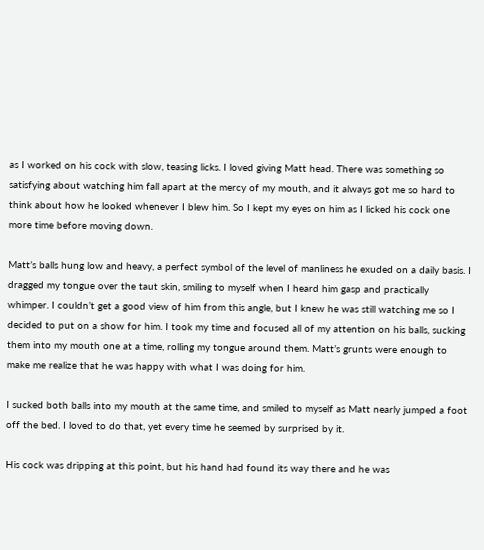as I worked on his cock with slow, teasing licks. I loved giving Matt head. There was something so satisfying about watching him fall apart at the mercy of my mouth, and it always got me so hard to think about how he looked whenever I blew him. So I kept my eyes on him as I licked his cock one more time before moving down.

Matt’s balls hung low and heavy, a perfect symbol of the level of manliness he exuded on a daily basis. I dragged my tongue over the taut skin, smiling to myself when I heard him gasp and practically whimper. I couldn’t get a good view of him from this angle, but I knew he was still watching me so I decided to put on a show for him. I took my time and focused all of my attention on his balls, sucking them into my mouth one at a time, rolling my tongue around them. Matt’s grunts were enough to make me realize that he was happy with what I was doing for him.

I sucked both balls into my mouth at the same time, and smiled to myself as Matt nearly jumped a foot off the bed. I loved to do that, yet every time he seemed by surprised by it.

His cock was dripping at this point, but his hand had found its way there and he was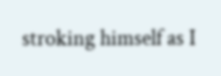stroking himself as I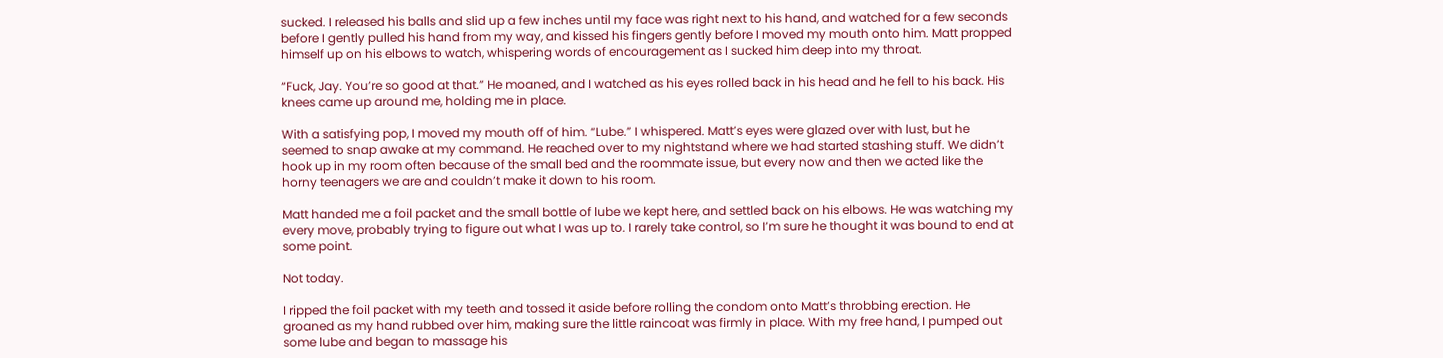sucked. I released his balls and slid up a few inches until my face was right next to his hand, and watched for a few seconds before I gently pulled his hand from my way, and kissed his fingers gently before I moved my mouth onto him. Matt propped himself up on his elbows to watch, whispering words of encouragement as I sucked him deep into my throat.

“Fuck, Jay. You’re so good at that.” He moaned, and I watched as his eyes rolled back in his head and he fell to his back. His knees came up around me, holding me in place.

With a satisfying pop, I moved my mouth off of him. “Lube.” I whispered. Matt’s eyes were glazed over with lust, but he seemed to snap awake at my command. He reached over to my nightstand where we had started stashing stuff. We didn’t hook up in my room often because of the small bed and the roommate issue, but every now and then we acted like the horny teenagers we are and couldn’t make it down to his room.

Matt handed me a foil packet and the small bottle of lube we kept here, and settled back on his elbows. He was watching my every move, probably trying to figure out what I was up to. I rarely take control, so I’m sure he thought it was bound to end at some point.

Not today.

I ripped the foil packet with my teeth and tossed it aside before rolling the condom onto Matt’s throbbing erection. He groaned as my hand rubbed over him, making sure the little raincoat was firmly in place. With my free hand, I pumped out some lube and began to massage his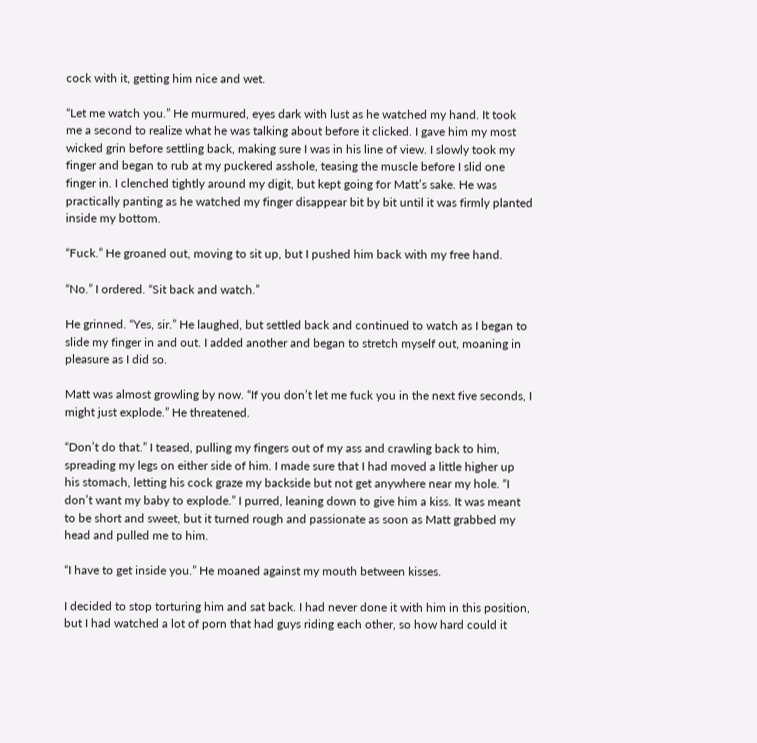cock with it, getting him nice and wet.

“Let me watch you.” He murmured, eyes dark with lust as he watched my hand. It took me a second to realize what he was talking about before it clicked. I gave him my most wicked grin before settling back, making sure I was in his line of view. I slowly took my finger and began to rub at my puckered asshole, teasing the muscle before I slid one finger in. I clenched tightly around my digit, but kept going for Matt’s sake. He was practically panting as he watched my finger disappear bit by bit until it was firmly planted inside my bottom.

“Fuck.” He groaned out, moving to sit up, but I pushed him back with my free hand.

“No.” I ordered. “Sit back and watch.”

He grinned. “Yes, sir.” He laughed, but settled back and continued to watch as I began to slide my finger in and out. I added another and began to stretch myself out, moaning in pleasure as I did so.

Matt was almost growling by now. “If you don’t let me fuck you in the next five seconds, I might just explode.” He threatened.

“Don’t do that.” I teased, pulling my fingers out of my ass and crawling back to him, spreading my legs on either side of him. I made sure that I had moved a little higher up his stomach, letting his cock graze my backside but not get anywhere near my hole. “I don’t want my baby to explode.” I purred, leaning down to give him a kiss. It was meant to be short and sweet, but it turned rough and passionate as soon as Matt grabbed my head and pulled me to him.

“I have to get inside you.” He moaned against my mouth between kisses.

I decided to stop torturing him and sat back. I had never done it with him in this position, but I had watched a lot of porn that had guys riding each other, so how hard could it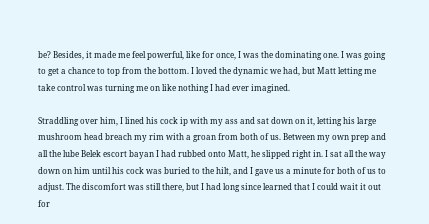be? Besides, it made me feel powerful, like for once, I was the dominating one. I was going to get a chance to top from the bottom. I loved the dynamic we had, but Matt letting me take control was turning me on like nothing I had ever imagined.

Straddling over him, I lined his cock ip with my ass and sat down on it, letting his large mushroom head breach my rim with a groan from both of us. Between my own prep and all the lube Belek escort bayan I had rubbed onto Matt, he slipped right in. I sat all the way down on him until his cock was buried to the hilt, and I gave us a minute for both of us to adjust. The discomfort was still there, but I had long since learned that I could wait it out for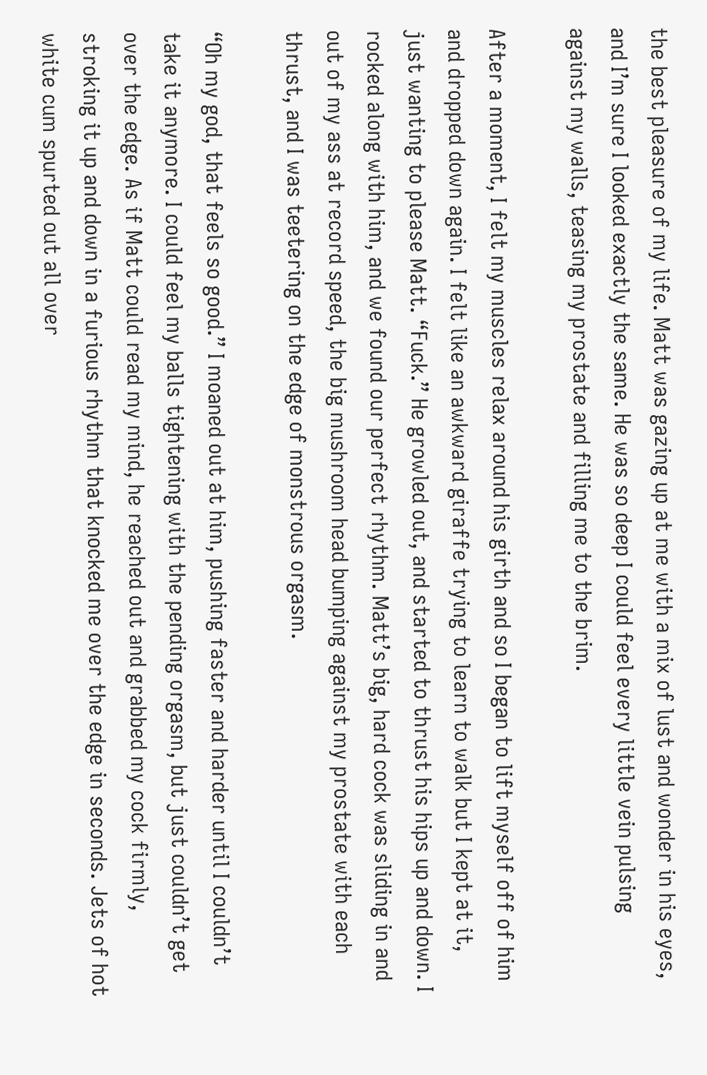the best pleasure of my life. Matt was gazing up at me with a mix of lust and wonder in his eyes, and I’m sure I looked exactly the same. He was so deep I could feel every little vein pulsing against my walls, teasing my prostate and filling me to the brim.

After a moment, I felt my muscles relax around his girth and so I began to lift myself off of him and dropped down again. I felt like an awkward giraffe trying to learn to walk but I kept at it, just wanting to please Matt. “Fuck.” He growled out, and started to thrust his hips up and down. I rocked along with him, and we found our perfect rhythm. Matt’s big, hard cock was sliding in and out of my ass at record speed, the big mushroom head bumping against my prostate with each thrust, and I was teetering on the edge of monstrous orgasm.

“Oh my god, that feels so good.” I moaned out at him, pushing faster and harder until I couldn’t take it anymore. I could feel my balls tightening with the pending orgasm, but just couldn’t get over the edge. As if Matt could read my mind, he reached out and grabbed my cock firmly, stroking it up and down in a furious rhythm that knocked me over the edge in seconds. Jets of hot white cum spurted out all over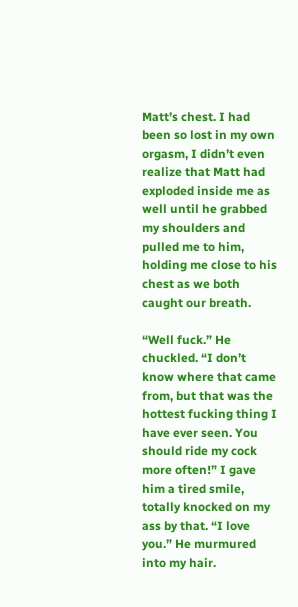Matt’s chest. I had been so lost in my own orgasm, I didn’t even realize that Matt had exploded inside me as well until he grabbed my shoulders and pulled me to him, holding me close to his chest as we both caught our breath.

“Well fuck.” He chuckled. “I don’t know where that came from, but that was the hottest fucking thing I have ever seen. You should ride my cock more often!” I gave him a tired smile, totally knocked on my ass by that. “I love you.” He murmured into my hair.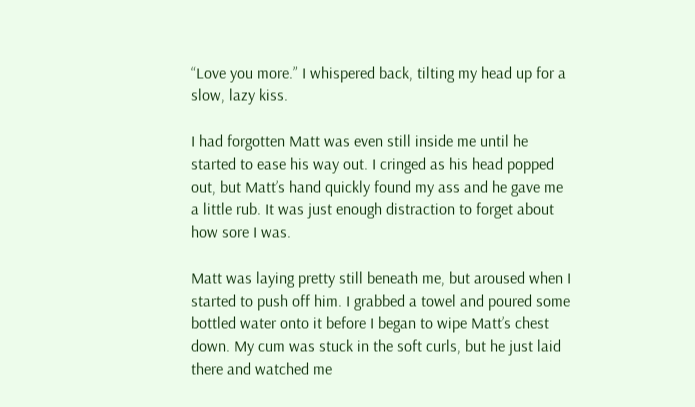“Love you more.” I whispered back, tilting my head up for a slow, lazy kiss.

I had forgotten Matt was even still inside me until he started to ease his way out. I cringed as his head popped out, but Matt’s hand quickly found my ass and he gave me a little rub. It was just enough distraction to forget about how sore I was.

Matt was laying pretty still beneath me, but aroused when I started to push off him. I grabbed a towel and poured some bottled water onto it before I began to wipe Matt’s chest down. My cum was stuck in the soft curls, but he just laid there and watched me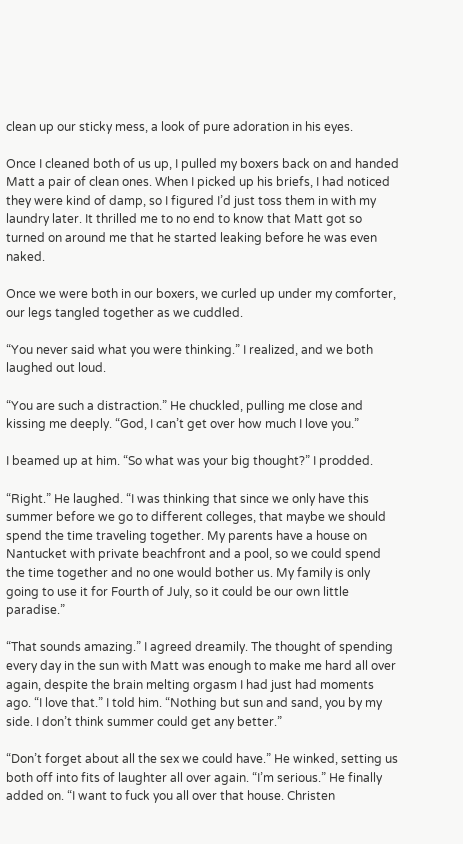clean up our sticky mess, a look of pure adoration in his eyes.

Once I cleaned both of us up, I pulled my boxers back on and handed Matt a pair of clean ones. When I picked up his briefs, I had noticed they were kind of damp, so I figured I’d just toss them in with my laundry later. It thrilled me to no end to know that Matt got so turned on around me that he started leaking before he was even naked.

Once we were both in our boxers, we curled up under my comforter, our legs tangled together as we cuddled.

“You never said what you were thinking.” I realized, and we both laughed out loud.

“You are such a distraction.” He chuckled, pulling me close and kissing me deeply. “God, I can’t get over how much I love you.”

I beamed up at him. “So what was your big thought?” I prodded.

“Right.” He laughed. “I was thinking that since we only have this summer before we go to different colleges, that maybe we should spend the time traveling together. My parents have a house on Nantucket with private beachfront and a pool, so we could spend the time together and no one would bother us. My family is only going to use it for Fourth of July, so it could be our own little paradise.”

“That sounds amazing.” I agreed dreamily. The thought of spending every day in the sun with Matt was enough to make me hard all over again, despite the brain melting orgasm I had just had moments ago. “I love that.” I told him. “Nothing but sun and sand, you by my side. I don’t think summer could get any better.”

“Don’t forget about all the sex we could have.” He winked, setting us both off into fits of laughter all over again. “I’m serious.” He finally added on. “I want to fuck you all over that house. Christen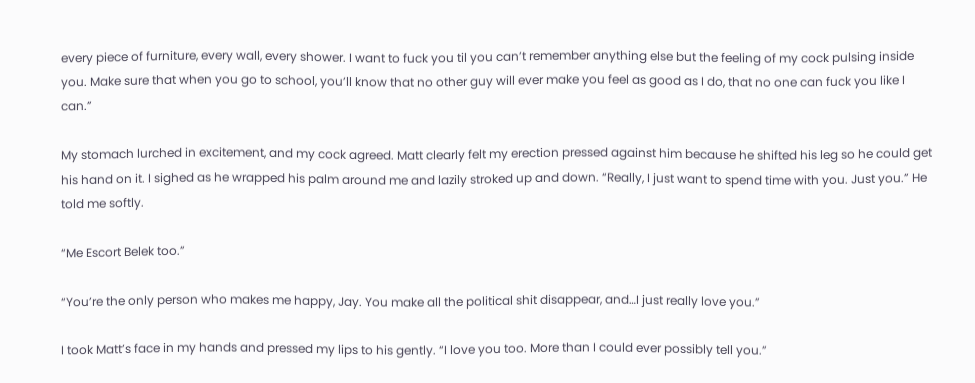every piece of furniture, every wall, every shower. I want to fuck you til you can’t remember anything else but the feeling of my cock pulsing inside you. Make sure that when you go to school, you’ll know that no other guy will ever make you feel as good as I do, that no one can fuck you like I can.”

My stomach lurched in excitement, and my cock agreed. Matt clearly felt my erection pressed against him because he shifted his leg so he could get his hand on it. I sighed as he wrapped his palm around me and lazily stroked up and down. “Really, I just want to spend time with you. Just you.” He told me softly.

“Me Escort Belek too.”

“You’re the only person who makes me happy, Jay. You make all the political shit disappear, and…I just really love you.”

I took Matt’s face in my hands and pressed my lips to his gently. “I love you too. More than I could ever possibly tell you.”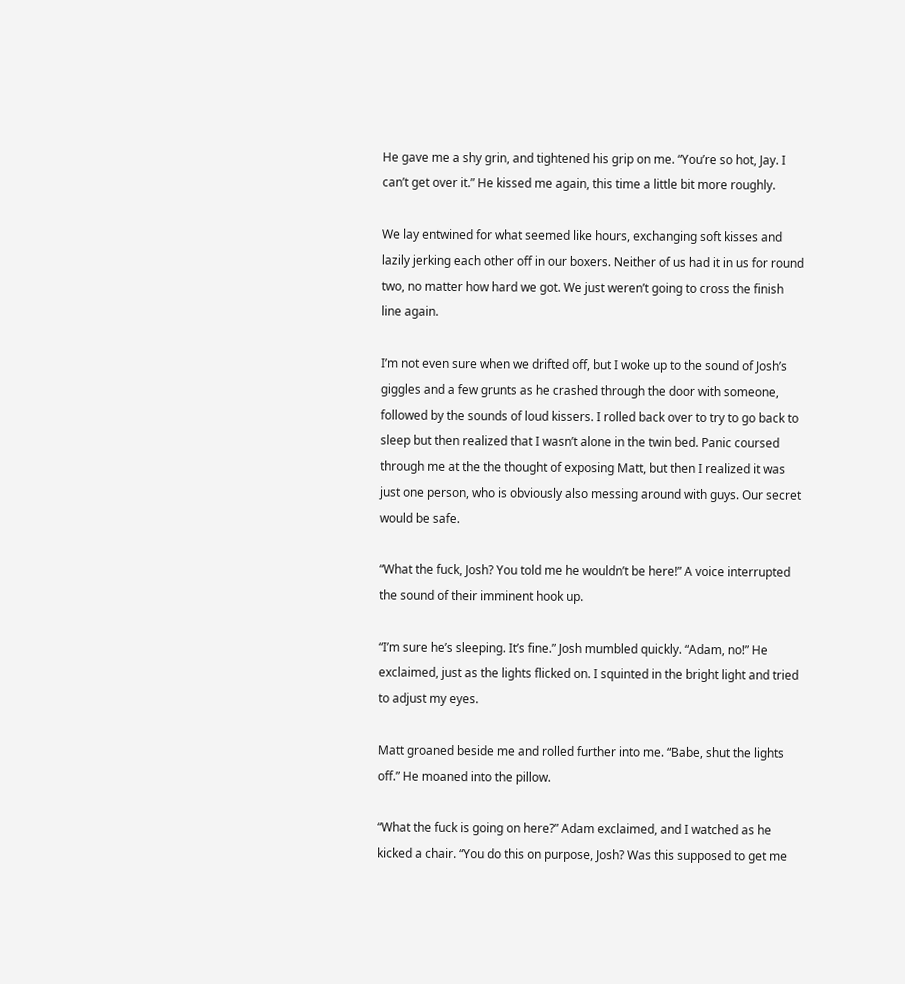He gave me a shy grin, and tightened his grip on me. “You’re so hot, Jay. I can’t get over it.” He kissed me again, this time a little bit more roughly.

We lay entwined for what seemed like hours, exchanging soft kisses and lazily jerking each other off in our boxers. Neither of us had it in us for round two, no matter how hard we got. We just weren’t going to cross the finish line again.

I’m not even sure when we drifted off, but I woke up to the sound of Josh’s giggles and a few grunts as he crashed through the door with someone, followed by the sounds of loud kissers. I rolled back over to try to go back to sleep but then realized that I wasn’t alone in the twin bed. Panic coursed through me at the the thought of exposing Matt, but then I realized it was just one person, who is obviously also messing around with guys. Our secret would be safe.

“What the fuck, Josh? You told me he wouldn’t be here!” A voice interrupted the sound of their imminent hook up.

“I’m sure he’s sleeping. It’s fine.” Josh mumbled quickly. “Adam, no!” He exclaimed, just as the lights flicked on. I squinted in the bright light and tried to adjust my eyes.

Matt groaned beside me and rolled further into me. “Babe, shut the lights off.” He moaned into the pillow.

“What the fuck is going on here?” Adam exclaimed, and I watched as he kicked a chair. “You do this on purpose, Josh? Was this supposed to get me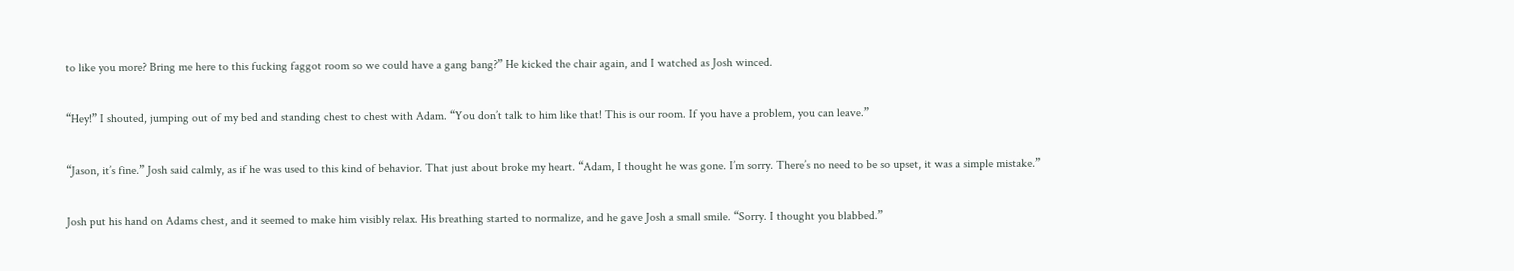to like you more? Bring me here to this fucking faggot room so we could have a gang bang?” He kicked the chair again, and I watched as Josh winced.

“Hey!” I shouted, jumping out of my bed and standing chest to chest with Adam. “You don’t talk to him like that! This is our room. If you have a problem, you can leave.”

“Jason, it’s fine.” Josh said calmly, as if he was used to this kind of behavior. That just about broke my heart. “Adam, I thought he was gone. I’m sorry. There’s no need to be so upset, it was a simple mistake.”

Josh put his hand on Adams chest, and it seemed to make him visibly relax. His breathing started to normalize, and he gave Josh a small smile. “Sorry. I thought you blabbed.”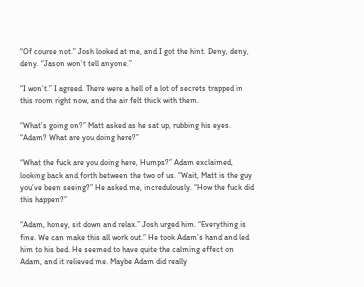“Of course not.” Josh looked at me, and I got the hint. Deny, deny, deny. “Jason won’t tell anyone.”

“I won’t.” I agreed. There were a hell of a lot of secrets trapped in this room right now, and the air felt thick with them.

“What’s going on?” Matt asked as he sat up, rubbing his eyes. “Adam? What are you doing here?”

“What the fuck are you doing here, Humps?” Adam exclaimed, looking back and forth between the two of us. “Wait, Matt is the guy you’ve been seeing?” He asked me, incredulously. “How the fuck did this happen?”

“Adam, honey, sit down and relax.” Josh urged him. “Everything is fine. We can make this all work out.” He took Adam’s hand and led him to his bed. He seemed to have quite the calming effect on Adam, and it relieved me. Maybe Adam did really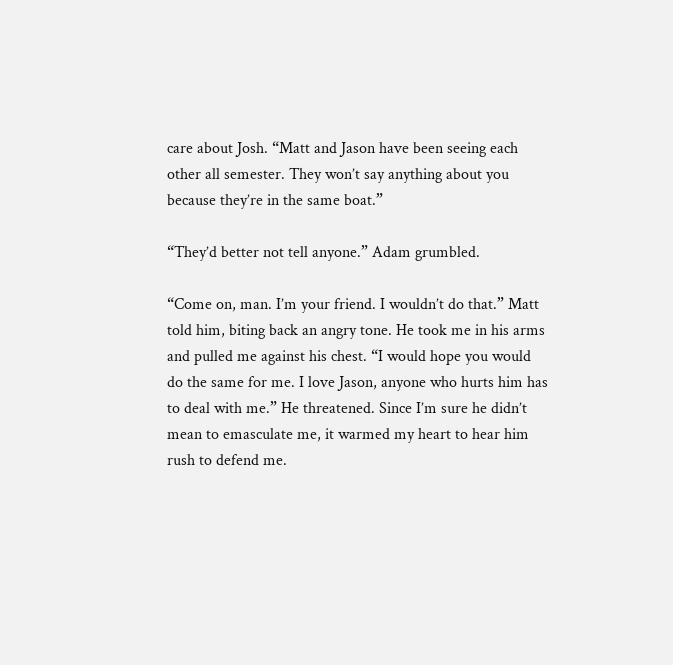care about Josh. “Matt and Jason have been seeing each other all semester. They won’t say anything about you because they’re in the same boat.”

“They’d better not tell anyone.” Adam grumbled.

“Come on, man. I’m your friend. I wouldn’t do that.” Matt told him, biting back an angry tone. He took me in his arms and pulled me against his chest. “I would hope you would do the same for me. I love Jason, anyone who hurts him has to deal with me.” He threatened. Since I’m sure he didn’t mean to emasculate me, it warmed my heart to hear him rush to defend me.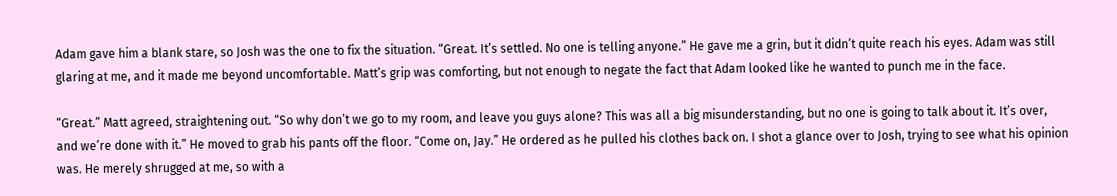Adam gave him a blank stare, so Josh was the one to fix the situation. “Great. It’s settled. No one is telling anyone.” He gave me a grin, but it didn’t quite reach his eyes. Adam was still glaring at me, and it made me beyond uncomfortable. Matt’s grip was comforting, but not enough to negate the fact that Adam looked like he wanted to punch me in the face.

“Great.” Matt agreed, straightening out. “So why don’t we go to my room, and leave you guys alone? This was all a big misunderstanding, but no one is going to talk about it. It’s over, and we’re done with it.” He moved to grab his pants off the floor. “Come on, Jay.” He ordered as he pulled his clothes back on. I shot a glance over to Josh, trying to see what his opinion was. He merely shrugged at me, so with a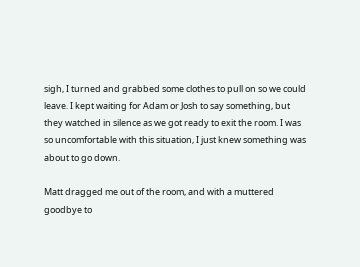sigh, I turned and grabbed some clothes to pull on so we could leave. I kept waiting for Adam or Josh to say something, but they watched in silence as we got ready to exit the room. I was so uncomfortable with this situation, I just knew something was about to go down.

Matt dragged me out of the room, and with a muttered goodbye to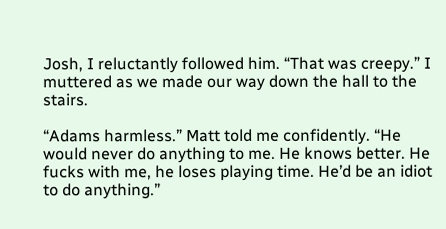Josh, I reluctantly followed him. “That was creepy.” I muttered as we made our way down the hall to the stairs.

“Adams harmless.” Matt told me confidently. “He would never do anything to me. He knows better. He fucks with me, he loses playing time. He’d be an idiot to do anything.”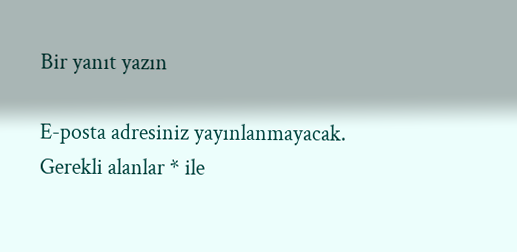Bir yanıt yazın

E-posta adresiniz yayınlanmayacak. Gerekli alanlar * ile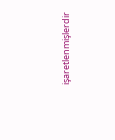işaretlenmişlerdir